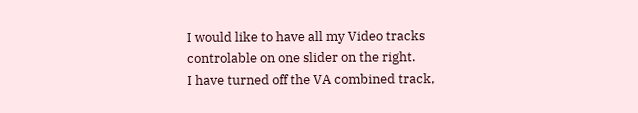I would like to have all my Video tracks controlable on one slider on the right.
I have turned off the VA combined track,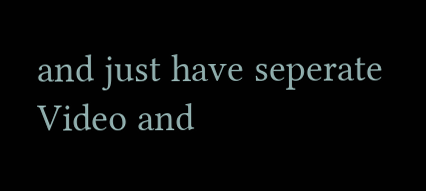and just have seperate Video and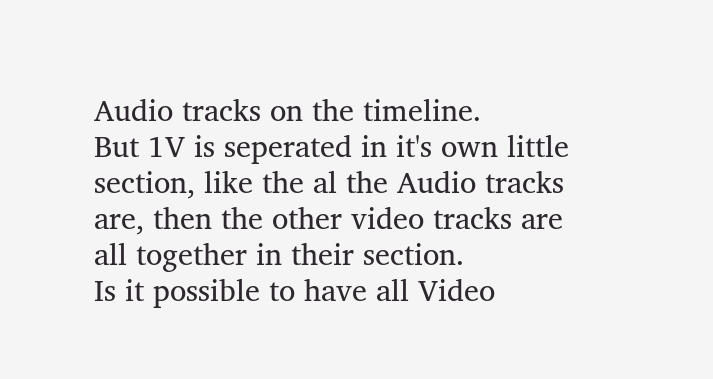Audio tracks on the timeline.
But 1V is seperated in it's own little section, like the al the Audio tracks are, then the other video tracks are all together in their section.
Is it possible to have all Video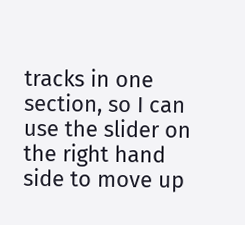tracks in one section, so I can use the slider on the right hand side to move up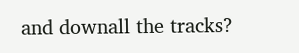and downall the tracks?